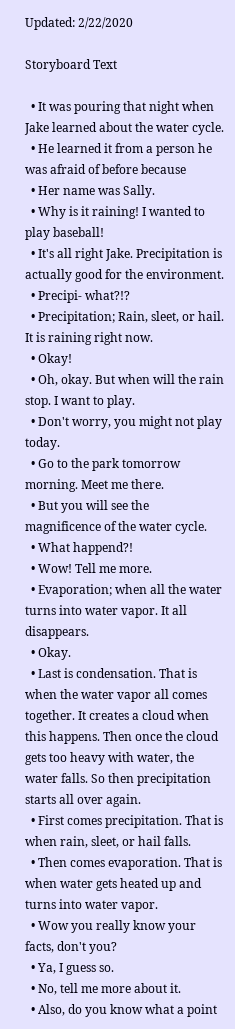Updated: 2/22/2020

Storyboard Text

  • It was pouring that night when Jake learned about the water cycle.
  • He learned it from a person he was afraid of before because
  • Her name was Sally.
  • Why is it raining! I wanted to play baseball!
  • It's all right Jake. Precipitation is actually good for the environment.
  • Precipi- what?!?
  • Precipitation; Rain, sleet, or hail. It is raining right now.
  • Okay!
  • Oh, okay. But when will the rain stop. I want to play.
  • Don't worry, you might not play today.
  • Go to the park tomorrow morning. Meet me there.
  • But you will see the magnificence of the water cycle.
  • What happend?!
  • Wow! Tell me more.
  • Evaporation; when all the water turns into water vapor. It all disappears.
  • Okay.
  • Last is condensation. That is when the water vapor all comes together. It creates a cloud when this happens. Then once the cloud gets too heavy with water, the water falls. So then precipitation starts all over again.
  • First comes precipitation. That is when rain, sleet, or hail falls.
  • Then comes evaporation. That is when water gets heated up and turns into water vapor.
  • Wow you really know your facts, don't you?
  • Ya, I guess so.
  • No, tell me more about it.
  • Also, do you know what a point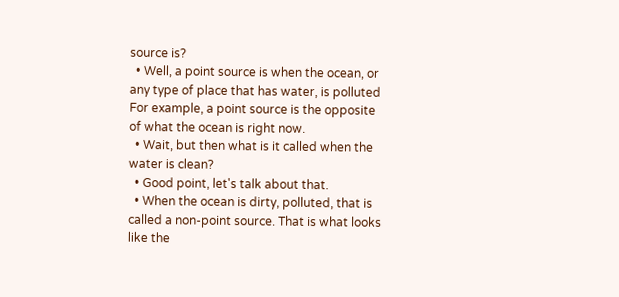source is?
  • Well, a point source is when the ocean, or any type of place that has water, is polluted For example, a point source is the opposite of what the ocean is right now.
  • Wait, but then what is it called when the water is clean?
  • Good point, let's talk about that.
  • When the ocean is dirty, polluted, that is called a non-point source. That is what looks like the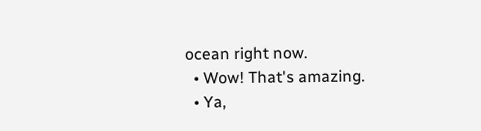ocean right now.
  • Wow! That's amazing.
  • Ya,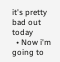it's pretty bad out today
  • Now i'm going to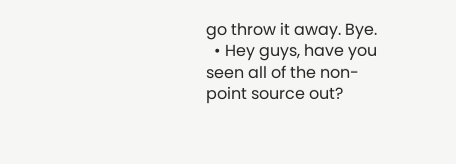go throw it away. Bye.
  • Hey guys, have you seen all of the non-point source out?